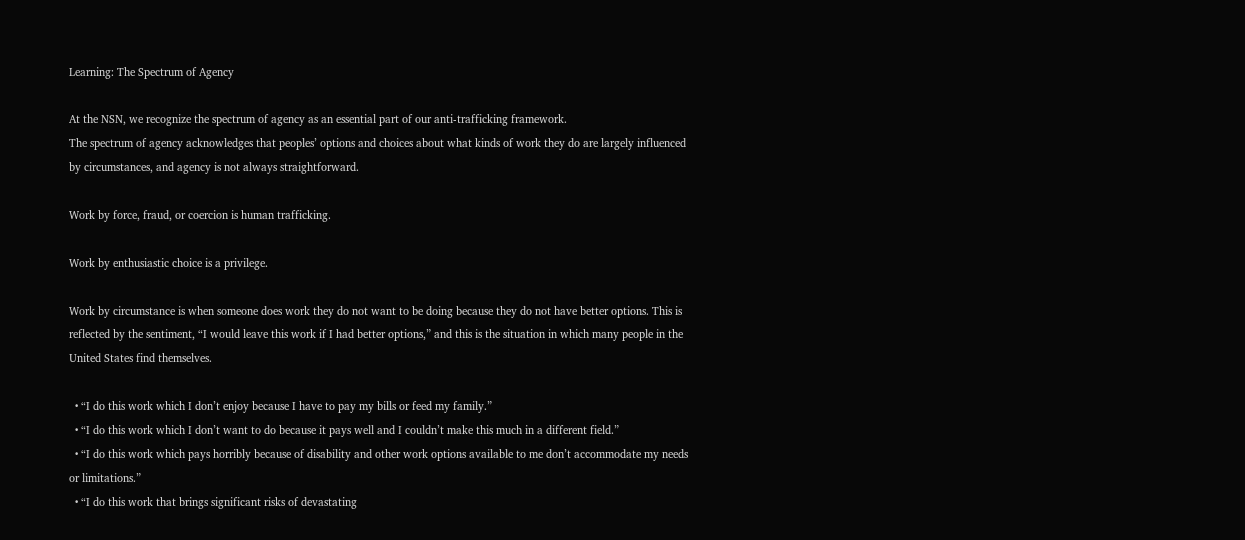Learning: The Spectrum of Agency

At the NSN, we recognize the spectrum of agency as an essential part of our anti-trafficking framework.
The spectrum of agency acknowledges that peoples’ options and choices about what kinds of work they do are largely influenced by circumstances, and agency is not always straightforward.

Work by force, fraud, or coercion is human trafficking.

Work by enthusiastic choice is a privilege.

Work by circumstance is when someone does work they do not want to be doing because they do not have better options. This is reflected by the sentiment, “I would leave this work if I had better options,” and this is the situation in which many people in the United States find themselves.

  • “I do this work which I don’t enjoy because I have to pay my bills or feed my family.”
  • “I do this work which I don’t want to do because it pays well and I couldn’t make this much in a different field.”
  • “I do this work which pays horribly because of disability and other work options available to me don’t accommodate my needs or limitations.”
  • “I do this work that brings significant risks of devastating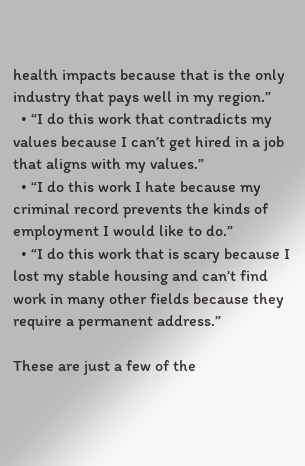health impacts because that is the only industry that pays well in my region.”
  • “I do this work that contradicts my values because I can’t get hired in a job that aligns with my values.”
  • “I do this work I hate because my criminal record prevents the kinds of employment I would like to do.”
  • “I do this work that is scary because I lost my stable housing and can’t find work in many other fields because they require a permanent address.”

These are just a few of the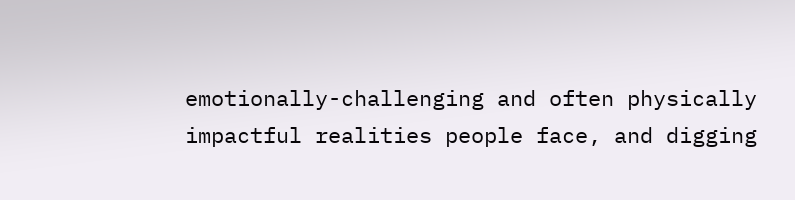emotionally-challenging and often physically impactful realities people face, and digging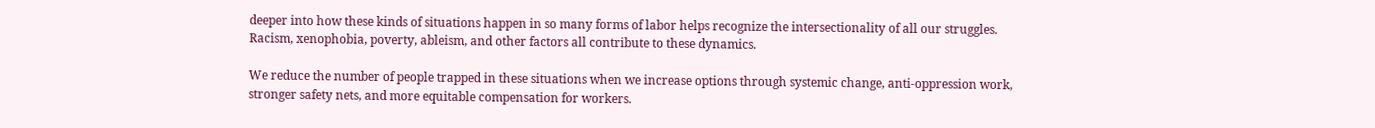deeper into how these kinds of situations happen in so many forms of labor helps recognize the intersectionality of all our struggles. Racism, xenophobia, poverty, ableism, and other factors all contribute to these dynamics.

We reduce the number of people trapped in these situations when we increase options through systemic change, anti-oppression work, stronger safety nets, and more equitable compensation for workers.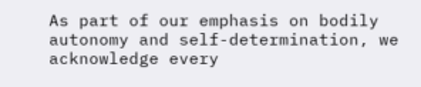As part of our emphasis on bodily autonomy and self-determination, we acknowledge every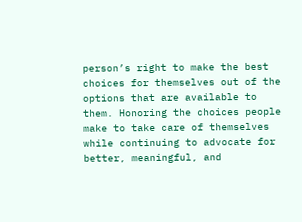person’s right to make the best choices for themselves out of the options that are available to them. Honoring the choices people make to take care of themselves while continuing to advocate for better, meaningful, and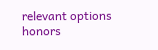relevant options honors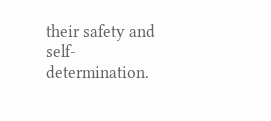their safety and self-determination.